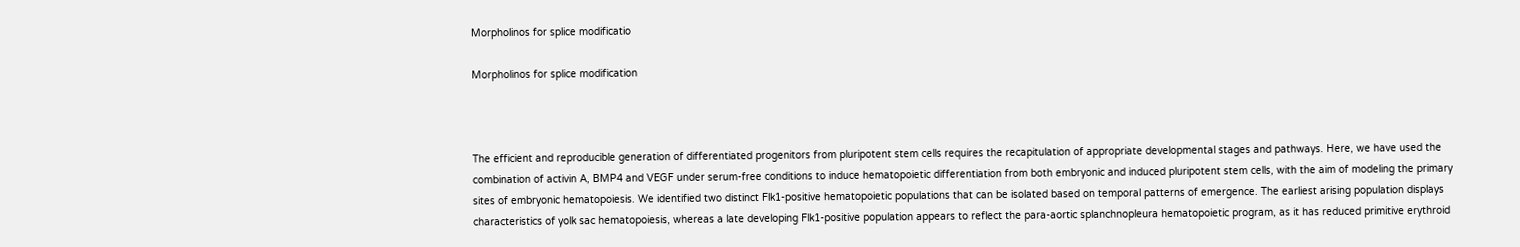Morpholinos for splice modificatio

Morpholinos for splice modification



The efficient and reproducible generation of differentiated progenitors from pluripotent stem cells requires the recapitulation of appropriate developmental stages and pathways. Here, we have used the combination of activin A, BMP4 and VEGF under serum-free conditions to induce hematopoietic differentiation from both embryonic and induced pluripotent stem cells, with the aim of modeling the primary sites of embryonic hematopoiesis. We identified two distinct Flk1-positive hematopoietic populations that can be isolated based on temporal patterns of emergence. The earliest arising population displays characteristics of yolk sac hematopoiesis, whereas a late developing Flk1-positive population appears to reflect the para-aortic splanchnopleura hematopoietic program, as it has reduced primitive erythroid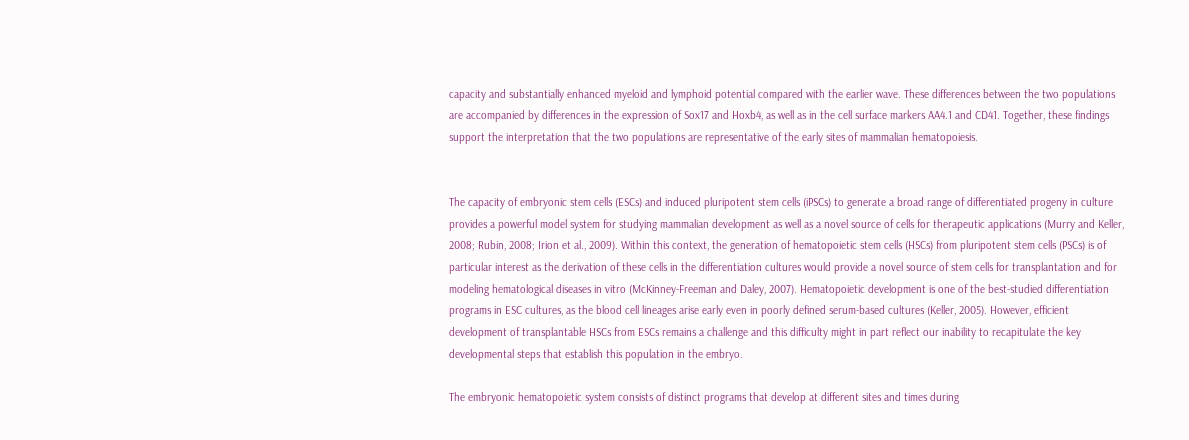capacity and substantially enhanced myeloid and lymphoid potential compared with the earlier wave. These differences between the two populations are accompanied by differences in the expression of Sox17 and Hoxb4, as well as in the cell surface markers AA4.1 and CD41. Together, these findings support the interpretation that the two populations are representative of the early sites of mammalian hematopoiesis.


The capacity of embryonic stem cells (ESCs) and induced pluripotent stem cells (iPSCs) to generate a broad range of differentiated progeny in culture provides a powerful model system for studying mammalian development as well as a novel source of cells for therapeutic applications (Murry and Keller, 2008; Rubin, 2008; Irion et al., 2009). Within this context, the generation of hematopoietic stem cells (HSCs) from pluripotent stem cells (PSCs) is of particular interest as the derivation of these cells in the differentiation cultures would provide a novel source of stem cells for transplantation and for modeling hematological diseases in vitro (McKinney-Freeman and Daley, 2007). Hematopoietic development is one of the best-studied differentiation programs in ESC cultures, as the blood cell lineages arise early even in poorly defined serum-based cultures (Keller, 2005). However, efficient development of transplantable HSCs from ESCs remains a challenge and this difficulty might in part reflect our inability to recapitulate the key developmental steps that establish this population in the embryo.

The embryonic hematopoietic system consists of distinct programs that develop at different sites and times during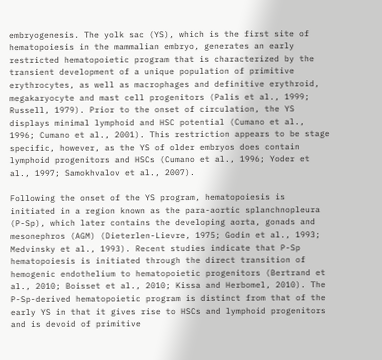embryogenesis. The yolk sac (YS), which is the first site of hematopoiesis in the mammalian embryo, generates an early restricted hematopoietic program that is characterized by the transient development of a unique population of primitive erythrocytes, as well as macrophages and definitive erythroid, megakaryocyte and mast cell progenitors (Palis et al., 1999; Russell, 1979). Prior to the onset of circulation, the YS displays minimal lymphoid and HSC potential (Cumano et al., 1996; Cumano et al., 2001). This restriction appears to be stage specific, however, as the YS of older embryos does contain lymphoid progenitors and HSCs (Cumano et al., 1996; Yoder et al., 1997; Samokhvalov et al., 2007).

Following the onset of the YS program, hematopoiesis is initiated in a region known as the para-aortic splanchnopleura (P-Sp), which later contains the developing aorta, gonads and mesonephros (AGM) (Dieterlen-Lievre, 1975; Godin et al., 1993; Medvinsky et al., 1993). Recent studies indicate that P-Sp hematopoiesis is initiated through the direct transition of hemogenic endothelium to hematopoietic progenitors (Bertrand et al., 2010; Boisset et al., 2010; Kissa and Herbomel, 2010). The P-Sp-derived hematopoietic program is distinct from that of the early YS in that it gives rise to HSCs and lymphoid progenitors and is devoid of primitive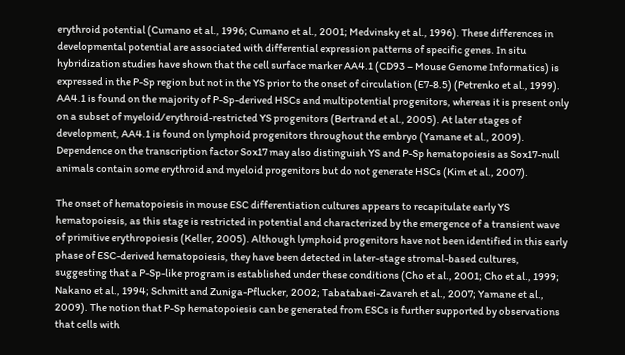erythroid potential (Cumano et al., 1996; Cumano et al., 2001; Medvinsky et al., 1996). These differences in developmental potential are associated with differential expression patterns of specific genes. In situ hybridization studies have shown that the cell surface marker AA4.1 (CD93 – Mouse Genome Informatics) is expressed in the P-Sp region but not in the YS prior to the onset of circulation (E7-8.5) (Petrenko et al., 1999). AA4.1 is found on the majority of P-Sp-derived HSCs and multipotential progenitors, whereas it is present only on a subset of myeloid/erythroid-restricted YS progenitors (Bertrand et al., 2005). At later stages of development, AA4.1 is found on lymphoid progenitors throughout the embryo (Yamane et al., 2009). Dependence on the transcription factor Sox17 may also distinguish YS and P-Sp hematopoiesis as Sox17-null animals contain some erythroid and myeloid progenitors but do not generate HSCs (Kim et al., 2007).

The onset of hematopoiesis in mouse ESC differentiation cultures appears to recapitulate early YS hematopoiesis, as this stage is restricted in potential and characterized by the emergence of a transient wave of primitive erythropoiesis (Keller, 2005). Although lymphoid progenitors have not been identified in this early phase of ESC-derived hematopoiesis, they have been detected in later-stage stromal-based cultures, suggesting that a P-Sp-like program is established under these conditions (Cho et al., 2001; Cho et al., 1999; Nakano et al., 1994; Schmitt and Zuniga-Pflucker, 2002; Tabatabaei-Zavareh et al., 2007; Yamane et al., 2009). The notion that P-Sp hematopoiesis can be generated from ESCs is further supported by observations that cells with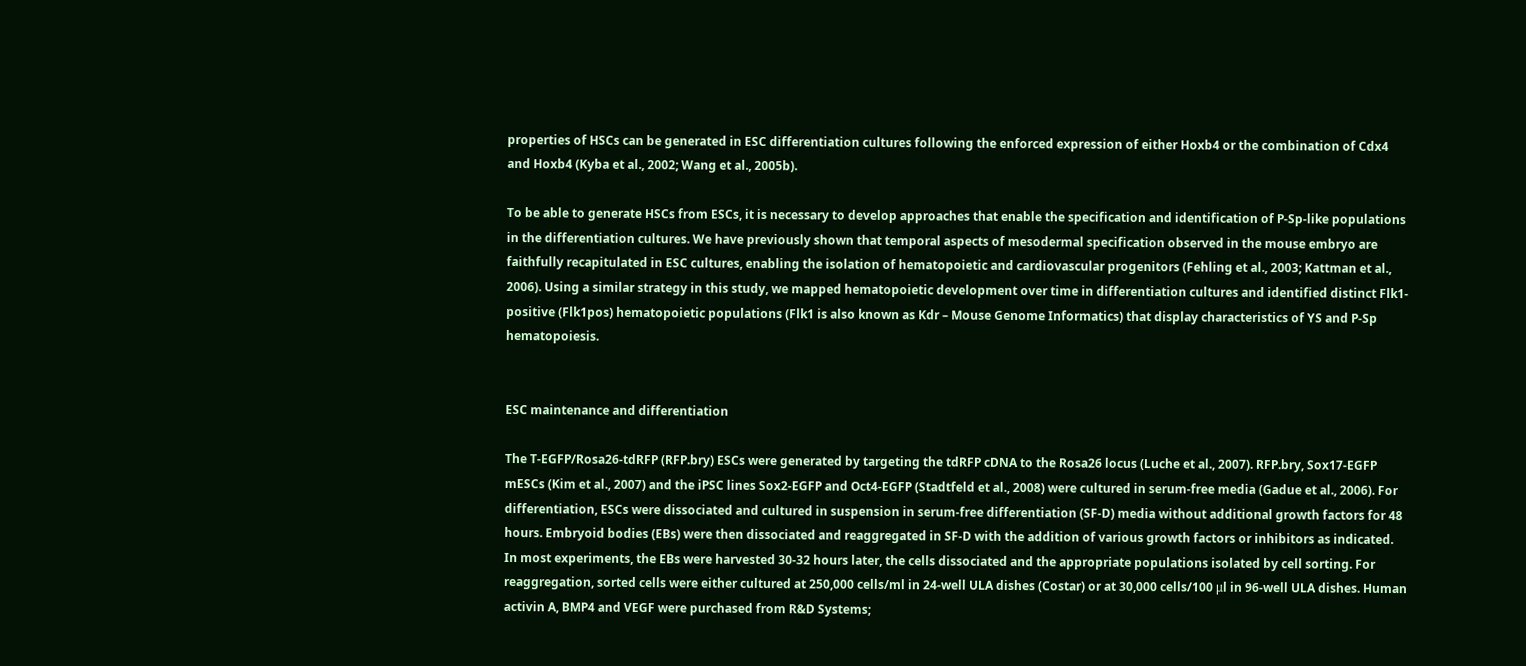properties of HSCs can be generated in ESC differentiation cultures following the enforced expression of either Hoxb4 or the combination of Cdx4 and Hoxb4 (Kyba et al., 2002; Wang et al., 2005b).

To be able to generate HSCs from ESCs, it is necessary to develop approaches that enable the specification and identification of P-Sp-like populations in the differentiation cultures. We have previously shown that temporal aspects of mesodermal specification observed in the mouse embryo are faithfully recapitulated in ESC cultures, enabling the isolation of hematopoietic and cardiovascular progenitors (Fehling et al., 2003; Kattman et al., 2006). Using a similar strategy in this study, we mapped hematopoietic development over time in differentiation cultures and identified distinct Flk1-positive (Flk1pos) hematopoietic populations (Flk1 is also known as Kdr – Mouse Genome Informatics) that display characteristics of YS and P-Sp hematopoiesis.


ESC maintenance and differentiation

The T-EGFP/Rosa26-tdRFP (RFP.bry) ESCs were generated by targeting the tdRFP cDNA to the Rosa26 locus (Luche et al., 2007). RFP.bry, Sox17-EGFP mESCs (Kim et al., 2007) and the iPSC lines Sox2-EGFP and Oct4-EGFP (Stadtfeld et al., 2008) were cultured in serum-free media (Gadue et al., 2006). For differentiation, ESCs were dissociated and cultured in suspension in serum-free differentiation (SF-D) media without additional growth factors for 48 hours. Embryoid bodies (EBs) were then dissociated and reaggregated in SF-D with the addition of various growth factors or inhibitors as indicated. In most experiments, the EBs were harvested 30-32 hours later, the cells dissociated and the appropriate populations isolated by cell sorting. For reaggregation, sorted cells were either cultured at 250,000 cells/ml in 24-well ULA dishes (Costar) or at 30,000 cells/100 μl in 96-well ULA dishes. Human activin A, BMP4 and VEGF were purchased from R&D Systems;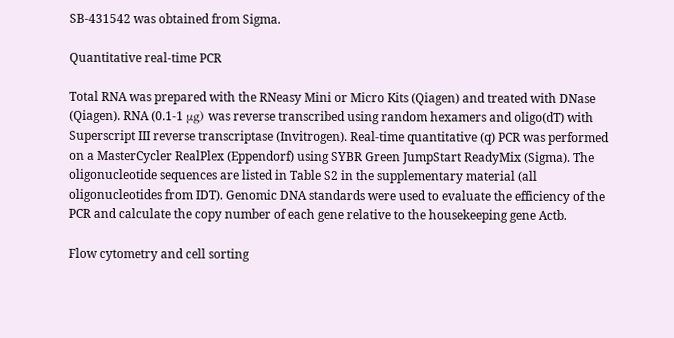SB-431542 was obtained from Sigma.

Quantitative real-time PCR

Total RNA was prepared with the RNeasy Mini or Micro Kits (Qiagen) and treated with DNase (Qiagen). RNA (0.1-1 μg) was reverse transcribed using random hexamers and oligo(dT) with Superscript III reverse transcriptase (Invitrogen). Real-time quantitative (q) PCR was performed on a MasterCycler RealPlex (Eppendorf) using SYBR Green JumpStart ReadyMix (Sigma). The oligonucleotide sequences are listed in Table S2 in the supplementary material (all oligonucleotides from IDT). Genomic DNA standards were used to evaluate the efficiency of the PCR and calculate the copy number of each gene relative to the housekeeping gene Actb.

Flow cytometry and cell sorting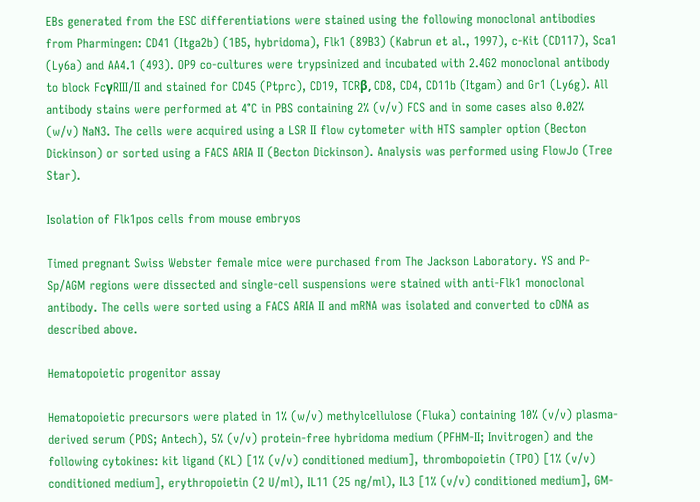EBs generated from the ESC differentiations were stained using the following monoclonal antibodies from Pharmingen: CD41 (Itga2b) (1B5, hybridoma), Flk1 (89B3) (Kabrun et al., 1997), c-Kit (CD117), Sca1 (Ly6a) and AA4.1 (493). OP9 co-cultures were trypsinized and incubated with 2.4G2 monoclonal antibody to block FcγRIII/II and stained for CD45 (Ptprc), CD19, TCRβ, CD8, CD4, CD11b (Itgam) and Gr1 (Ly6g). All antibody stains were performed at 4°C in PBS containing 2% (v/v) FCS and in some cases also 0.02% (w/v) NaN3. The cells were acquired using a LSR II flow cytometer with HTS sampler option (Becton Dickinson) or sorted using a FACS ARIA II (Becton Dickinson). Analysis was performed using FlowJo (Tree Star).

Isolation of Flk1pos cells from mouse embryos

Timed pregnant Swiss Webster female mice were purchased from The Jackson Laboratory. YS and P-Sp/AGM regions were dissected and single-cell suspensions were stained with anti-Flk1 monoclonal antibody. The cells were sorted using a FACS ARIA II and mRNA was isolated and converted to cDNA as described above.

Hematopoietic progenitor assay

Hematopoietic precursors were plated in 1% (w/v) methylcellulose (Fluka) containing 10% (v/v) plasma-derived serum (PDS; Antech), 5% (v/v) protein-free hybridoma medium (PFHM-II; Invitrogen) and the following cytokines: kit ligand (KL) [1% (v/v) conditioned medium], thrombopoietin (TPO) [1% (v/v) conditioned medium], erythropoietin (2 U/ml), IL11 (25 ng/ml), IL3 [1% (v/v) conditioned medium], GM-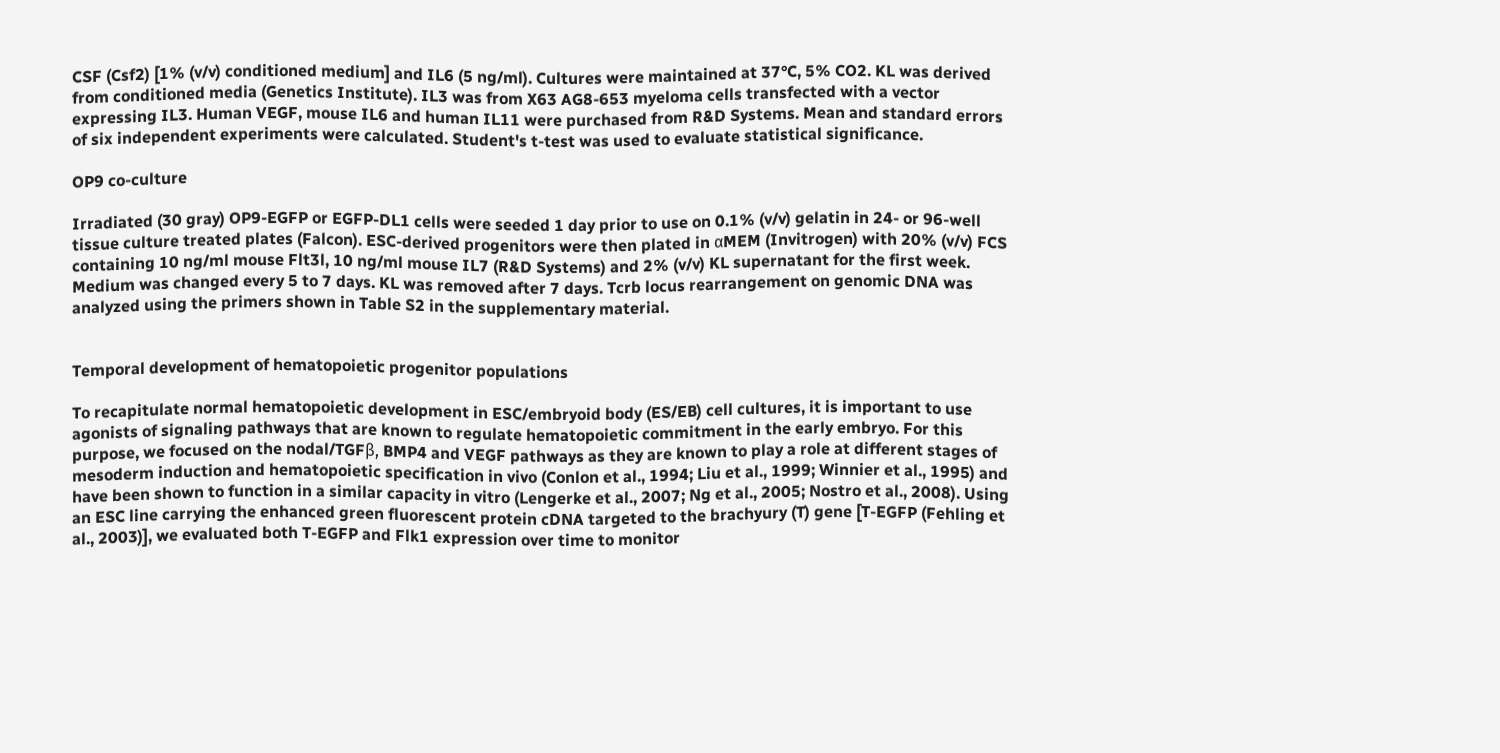CSF (Csf2) [1% (v/v) conditioned medium] and IL6 (5 ng/ml). Cultures were maintained at 37°C, 5% CO2. KL was derived from conditioned media (Genetics Institute). IL3 was from X63 AG8-653 myeloma cells transfected with a vector expressing IL3. Human VEGF, mouse IL6 and human IL11 were purchased from R&D Systems. Mean and standard errors of six independent experiments were calculated. Student's t-test was used to evaluate statistical significance.

OP9 co-culture

Irradiated (30 gray) OP9-EGFP or EGFP-DL1 cells were seeded 1 day prior to use on 0.1% (v/v) gelatin in 24- or 96-well tissue culture treated plates (Falcon). ESC-derived progenitors were then plated in αMEM (Invitrogen) with 20% (v/v) FCS containing 10 ng/ml mouse Flt3l, 10 ng/ml mouse IL7 (R&D Systems) and 2% (v/v) KL supernatant for the first week. Medium was changed every 5 to 7 days. KL was removed after 7 days. Tcrb locus rearrangement on genomic DNA was analyzed using the primers shown in Table S2 in the supplementary material.


Temporal development of hematopoietic progenitor populations

To recapitulate normal hematopoietic development in ESC/embryoid body (ES/EB) cell cultures, it is important to use agonists of signaling pathways that are known to regulate hematopoietic commitment in the early embryo. For this purpose, we focused on the nodal/TGFβ, BMP4 and VEGF pathways as they are known to play a role at different stages of mesoderm induction and hematopoietic specification in vivo (Conlon et al., 1994; Liu et al., 1999; Winnier et al., 1995) and have been shown to function in a similar capacity in vitro (Lengerke et al., 2007; Ng et al., 2005; Nostro et al., 2008). Using an ESC line carrying the enhanced green fluorescent protein cDNA targeted to the brachyury (T) gene [T-EGFP (Fehling et al., 2003)], we evaluated both T-EGFP and Flk1 expression over time to monitor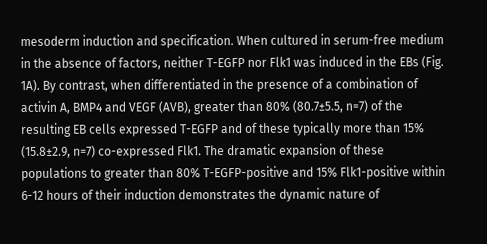mesoderm induction and specification. When cultured in serum-free medium in the absence of factors, neither T-EGFP nor Flk1 was induced in the EBs (Fig. 1A). By contrast, when differentiated in the presence of a combination of activin A, BMP4 and VEGF (AVB), greater than 80% (80.7±5.5, n=7) of the resulting EB cells expressed T-EGFP and of these typically more than 15% (15.8±2.9, n=7) co-expressed Flk1. The dramatic expansion of these populations to greater than 80% T-EGFP-positive and 15% Flk1-positive within 6-12 hours of their induction demonstrates the dynamic nature of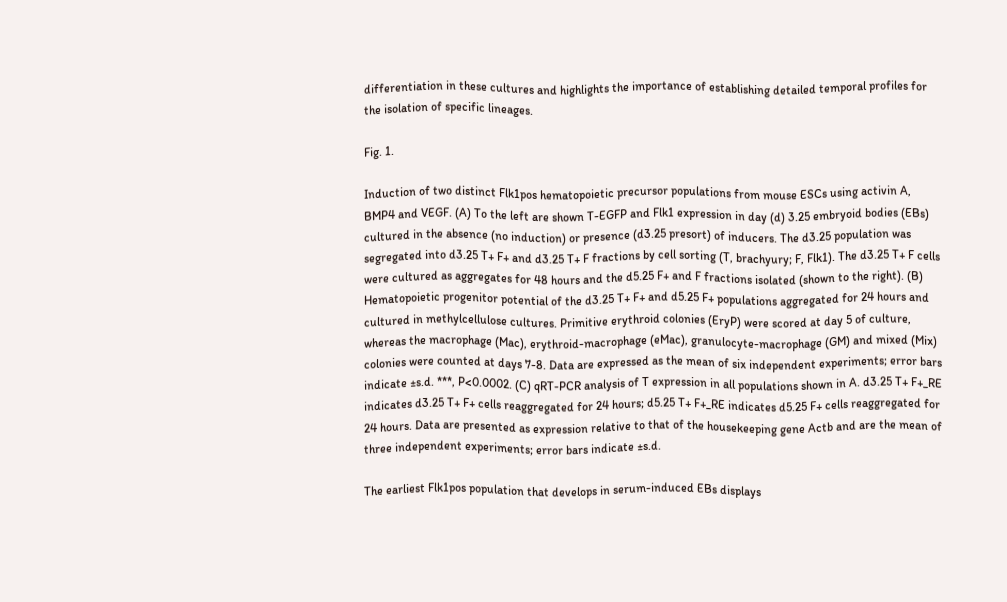differentiation in these cultures and highlights the importance of establishing detailed temporal profiles for the isolation of specific lineages.

Fig. 1.

Induction of two distinct Flk1pos hematopoietic precursor populations from mouse ESCs using activin A, BMP4 and VEGF. (A) To the left are shown T-EGFP and Flk1 expression in day (d) 3.25 embryoid bodies (EBs) cultured in the absence (no induction) or presence (d3.25 presort) of inducers. The d3.25 population was segregated into d3.25 T+ F+ and d3.25 T+ F fractions by cell sorting (T, brachyury; F, Flk1). The d3.25 T+ F cells were cultured as aggregates for 48 hours and the d5.25 F+ and F fractions isolated (shown to the right). (B) Hematopoietic progenitor potential of the d3.25 T+ F+ and d5.25 F+ populations aggregated for 24 hours and cultured in methylcellulose cultures. Primitive erythroid colonies (EryP) were scored at day 5 of culture, whereas the macrophage (Mac), erythroid-macrophage (eMac), granulocyte-macrophage (GM) and mixed (Mix) colonies were counted at days 7-8. Data are expressed as the mean of six independent experiments; error bars indicate ±s.d. ***, P<0.0002. (C) qRT-PCR analysis of T expression in all populations shown in A. d3.25 T+ F+_RE indicates d3.25 T+ F+ cells reaggregated for 24 hours; d5.25 T+ F+_RE indicates d5.25 F+ cells reaggregated for 24 hours. Data are presented as expression relative to that of the housekeeping gene Actb and are the mean of three independent experiments; error bars indicate ±s.d.

The earliest Flk1pos population that develops in serum-induced EBs displays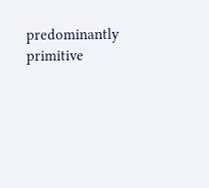predominantly primitive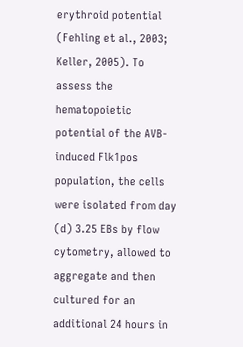erythroid potential (Fehling et al., 2003; Keller, 2005). To assess the hematopoietic potential of the AVB-induced Flk1pos population, the cells were isolated from day (d) 3.25 EBs by flow cytometry, allowed to aggregate and then cultured for an additional 24 hours in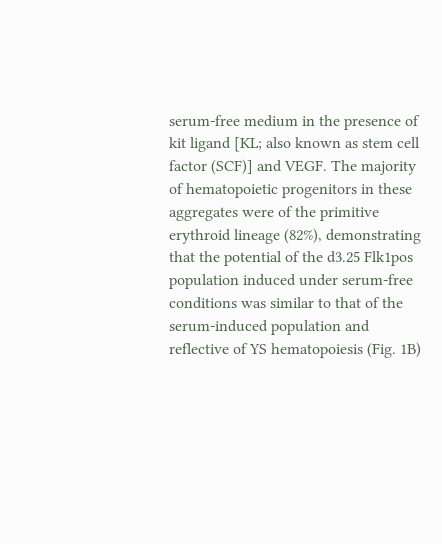serum-free medium in the presence of kit ligand [KL; also known as stem cell factor (SCF)] and VEGF. The majority of hematopoietic progenitors in these aggregates were of the primitive erythroid lineage (82%), demonstrating that the potential of the d3.25 Flk1pos population induced under serum-free conditions was similar to that of the serum-induced population and reflective of YS hematopoiesis (Fig. 1B)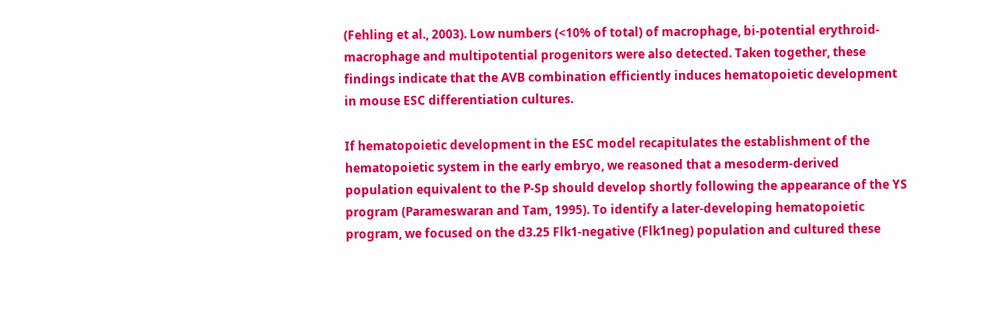(Fehling et al., 2003). Low numbers (<10% of total) of macrophage, bi-potential erythroid-macrophage and multipotential progenitors were also detected. Taken together, these findings indicate that the AVB combination efficiently induces hematopoietic development in mouse ESC differentiation cultures.

If hematopoietic development in the ESC model recapitulates the establishment of the hematopoietic system in the early embryo, we reasoned that a mesoderm-derived population equivalent to the P-Sp should develop shortly following the appearance of the YS program (Parameswaran and Tam, 1995). To identify a later-developing hematopoietic program, we focused on the d3.25 Flk1-negative (Flk1neg) population and cultured these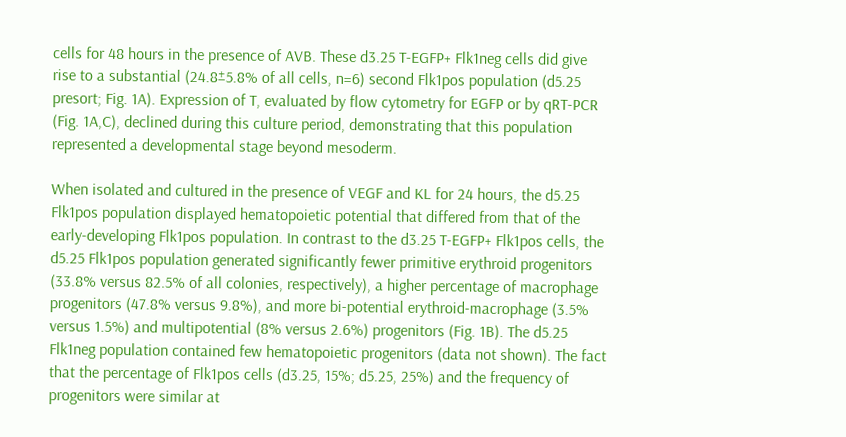cells for 48 hours in the presence of AVB. These d3.25 T-EGFP+ Flk1neg cells did give rise to a substantial (24.8±5.8% of all cells, n=6) second Flk1pos population (d5.25 presort; Fig. 1A). Expression of T, evaluated by flow cytometry for EGFP or by qRT-PCR (Fig. 1A,C), declined during this culture period, demonstrating that this population represented a developmental stage beyond mesoderm.

When isolated and cultured in the presence of VEGF and KL for 24 hours, the d5.25 Flk1pos population displayed hematopoietic potential that differed from that of the early-developing Flk1pos population. In contrast to the d3.25 T-EGFP+ Flk1pos cells, the d5.25 Flk1pos population generated significantly fewer primitive erythroid progenitors (33.8% versus 82.5% of all colonies, respectively), a higher percentage of macrophage progenitors (47.8% versus 9.8%), and more bi-potential erythroid-macrophage (3.5% versus 1.5%) and multipotential (8% versus 2.6%) progenitors (Fig. 1B). The d5.25 Flk1neg population contained few hematopoietic progenitors (data not shown). The fact that the percentage of Flk1pos cells (d3.25, 15%; d5.25, 25%) and the frequency of progenitors were similar at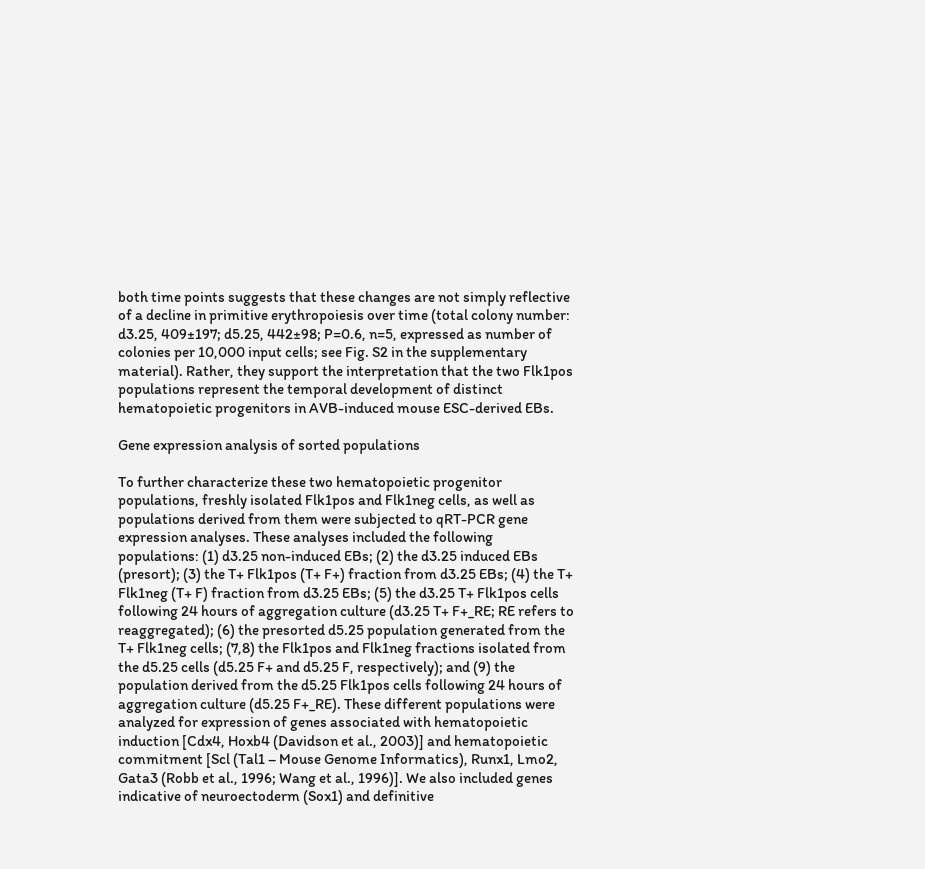both time points suggests that these changes are not simply reflective of a decline in primitive erythropoiesis over time (total colony number: d3.25, 409±197; d5.25, 442±98; P=0.6, n=5, expressed as number of colonies per 10,000 input cells; see Fig. S2 in the supplementary material). Rather, they support the interpretation that the two Flk1pos populations represent the temporal development of distinct hematopoietic progenitors in AVB-induced mouse ESC-derived EBs.

Gene expression analysis of sorted populations

To further characterize these two hematopoietic progenitor populations, freshly isolated Flk1pos and Flk1neg cells, as well as populations derived from them were subjected to qRT-PCR gene expression analyses. These analyses included the following populations: (1) d3.25 non-induced EBs; (2) the d3.25 induced EBs (presort); (3) the T+ Flk1pos (T+ F+) fraction from d3.25 EBs; (4) the T+ Flk1neg (T+ F) fraction from d3.25 EBs; (5) the d3.25 T+ Flk1pos cells following 24 hours of aggregation culture (d3.25 T+ F+_RE; RE refers to reaggregated); (6) the presorted d5.25 population generated from the T+ Flk1neg cells; (7,8) the Flk1pos and Flk1neg fractions isolated from the d5.25 cells (d5.25 F+ and d5.25 F, respectively); and (9) the population derived from the d5.25 Flk1pos cells following 24 hours of aggregation culture (d5.25 F+_RE). These different populations were analyzed for expression of genes associated with hematopoietic induction [Cdx4, Hoxb4 (Davidson et al., 2003)] and hematopoietic commitment [Scl (Tal1 – Mouse Genome Informatics), Runx1, Lmo2, Gata3 (Robb et al., 1996; Wang et al., 1996)]. We also included genes indicative of neuroectoderm (Sox1) and definitive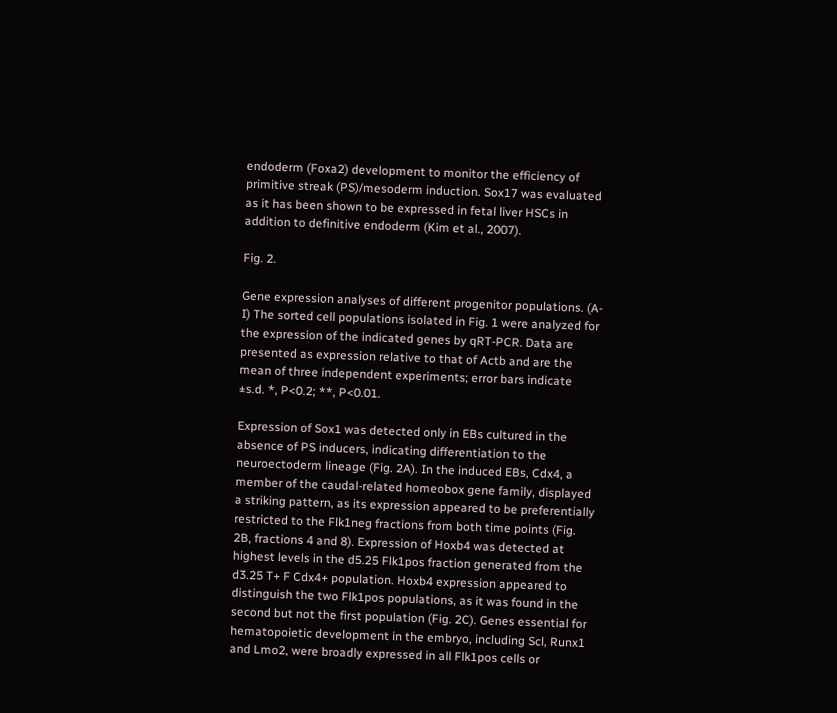endoderm (Foxa2) development to monitor the efficiency of primitive streak (PS)/mesoderm induction. Sox17 was evaluated as it has been shown to be expressed in fetal liver HSCs in addition to definitive endoderm (Kim et al., 2007).

Fig. 2.

Gene expression analyses of different progenitor populations. (A-I) The sorted cell populations isolated in Fig. 1 were analyzed for the expression of the indicated genes by qRT-PCR. Data are presented as expression relative to that of Actb and are the mean of three independent experiments; error bars indicate ±s.d. *, P<0.2; **, P<0.01.

Expression of Sox1 was detected only in EBs cultured in the absence of PS inducers, indicating differentiation to the neuroectoderm lineage (Fig. 2A). In the induced EBs, Cdx4, a member of the caudal-related homeobox gene family, displayed a striking pattern, as its expression appeared to be preferentially restricted to the Flk1neg fractions from both time points (Fig. 2B, fractions 4 and 8). Expression of Hoxb4 was detected at highest levels in the d5.25 Flk1pos fraction generated from the d3.25 T+ F Cdx4+ population. Hoxb4 expression appeared to distinguish the two Flk1pos populations, as it was found in the second but not the first population (Fig. 2C). Genes essential for hematopoietic development in the embryo, including Scl, Runx1 and Lmo2, were broadly expressed in all Flk1pos cells or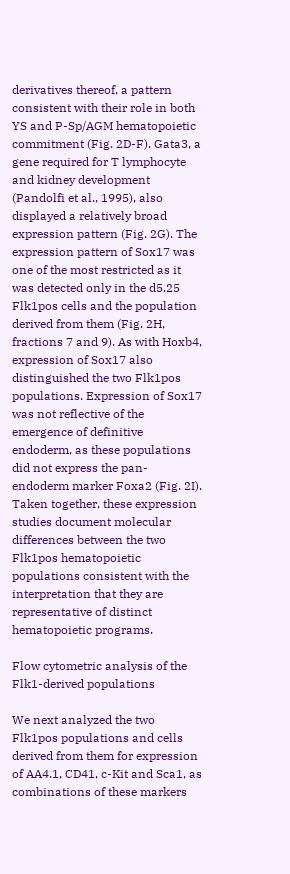derivatives thereof, a pattern consistent with their role in both YS and P-Sp/AGM hematopoietic commitment (Fig. 2D-F). Gata3, a gene required for T lymphocyte and kidney development (Pandolfi et al., 1995), also displayed a relatively broad expression pattern (Fig. 2G). The expression pattern of Sox17 was one of the most restricted as it was detected only in the d5.25 Flk1pos cells and the population derived from them (Fig. 2H, fractions 7 and 9). As with Hoxb4, expression of Sox17 also distinguished the two Flk1pos populations. Expression of Sox17 was not reflective of the emergence of definitive endoderm, as these populations did not express the pan-endoderm marker Foxa2 (Fig. 2I). Taken together, these expression studies document molecular differences between the two Flk1pos hematopoietic populations consistent with the interpretation that they are representative of distinct hematopoietic programs.

Flow cytometric analysis of the Flk1-derived populations

We next analyzed the two Flk1pos populations and cells derived from them for expression of AA4.1, CD41, c-Kit and Sca1, as combinations of these markers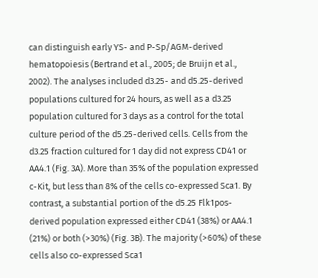can distinguish early YS- and P-Sp/AGM-derived hematopoiesis (Bertrand et al., 2005; de Bruijn et al., 2002). The analyses included d3.25- and d5.25-derived populations cultured for 24 hours, as well as a d3.25 population cultured for 3 days as a control for the total culture period of the d5.25-derived cells. Cells from the d3.25 fraction cultured for 1 day did not express CD41 or AA4.1 (Fig. 3A). More than 35% of the population expressed c-Kit, but less than 8% of the cells co-expressed Sca1. By contrast, a substantial portion of the d5.25 Flk1pos-derived population expressed either CD41 (38%) or AA4.1 (21%) or both (>30%) (Fig. 3B). The majority (>60%) of these cells also co-expressed Sca1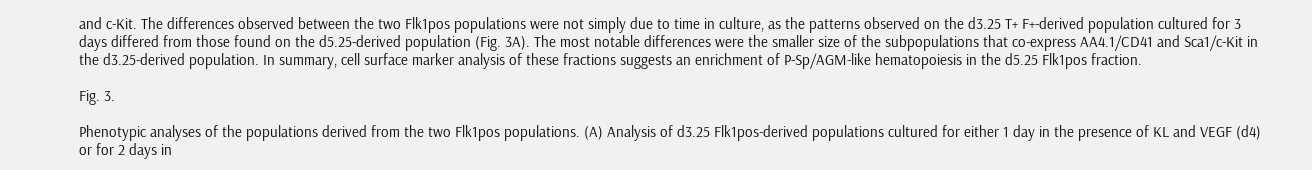and c-Kit. The differences observed between the two Flk1pos populations were not simply due to time in culture, as the patterns observed on the d3.25 T+ F+-derived population cultured for 3 days differed from those found on the d5.25-derived population (Fig. 3A). The most notable differences were the smaller size of the subpopulations that co-express AA4.1/CD41 and Sca1/c-Kit in the d3.25-derived population. In summary, cell surface marker analysis of these fractions suggests an enrichment of P-Sp/AGM-like hematopoiesis in the d5.25 Flk1pos fraction.

Fig. 3.

Phenotypic analyses of the populations derived from the two Flk1pos populations. (A) Analysis of d3.25 Flk1pos-derived populations cultured for either 1 day in the presence of KL and VEGF (d4) or for 2 days in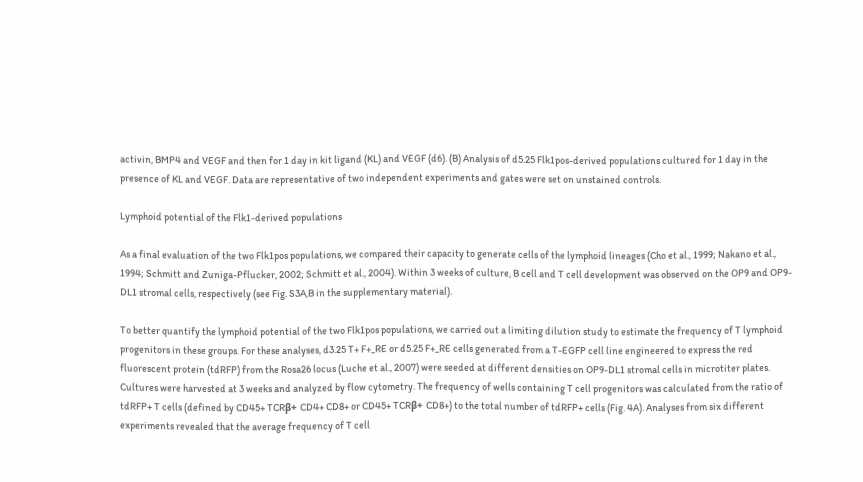activin, BMP4 and VEGF and then for 1 day in kit ligand (KL) and VEGF (d6). (B) Analysis of d5.25 Flk1pos-derived populations cultured for 1 day in the presence of KL and VEGF. Data are representative of two independent experiments and gates were set on unstained controls.

Lymphoid potential of the Flk1-derived populations

As a final evaluation of the two Flk1pos populations, we compared their capacity to generate cells of the lymphoid lineages (Cho et al., 1999; Nakano et al., 1994; Schmitt and Zuniga-Pflucker, 2002; Schmitt et al., 2004). Within 3 weeks of culture, B cell and T cell development was observed on the OP9 and OP9-DL1 stromal cells, respectively (see Fig. S3A,B in the supplementary material).

To better quantify the lymphoid potential of the two Flk1pos populations, we carried out a limiting dilution study to estimate the frequency of T lymphoid progenitors in these groups. For these analyses, d3.25 T+ F+_RE or d5.25 F+_RE cells generated from a T-EGFP cell line engineered to express the red fluorescent protein (tdRFP) from the Rosa26 locus (Luche et al., 2007) were seeded at different densities on OP9-DL1 stromal cells in microtiter plates. Cultures were harvested at 3 weeks and analyzed by flow cytometry. The frequency of wells containing T cell progenitors was calculated from the ratio of tdRFP+ T cells (defined by CD45+ TCRβ+ CD4+ CD8+ or CD45+ TCRβ+ CD8+) to the total number of tdRFP+ cells (Fig. 4A). Analyses from six different experiments revealed that the average frequency of T cell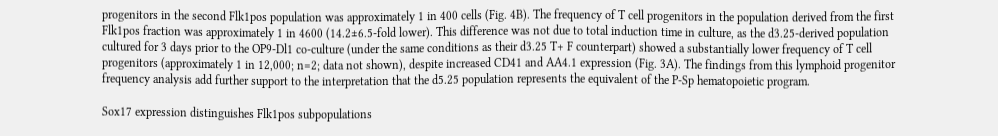progenitors in the second Flk1pos population was approximately 1 in 400 cells (Fig. 4B). The frequency of T cell progenitors in the population derived from the first Flk1pos fraction was approximately 1 in 4600 (14.2±6.5-fold lower). This difference was not due to total induction time in culture, as the d3.25-derived population cultured for 3 days prior to the OP9-Dl1 co-culture (under the same conditions as their d3.25 T+ F counterpart) showed a substantially lower frequency of T cell progenitors (approximately 1 in 12,000; n=2; data not shown), despite increased CD41 and AA4.1 expression (Fig. 3A). The findings from this lymphoid progenitor frequency analysis add further support to the interpretation that the d5.25 population represents the equivalent of the P-Sp hematopoietic program.

Sox17 expression distinguishes Flk1pos subpopulations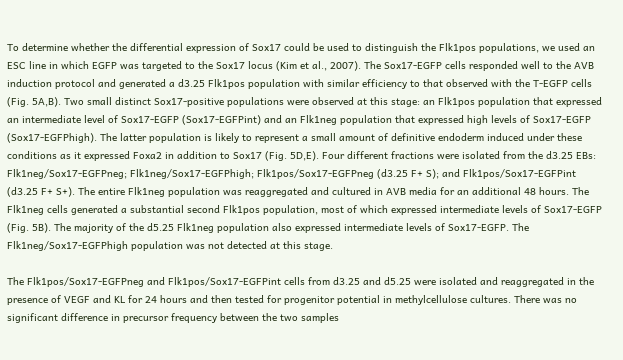To determine whether the differential expression of Sox17 could be used to distinguish the Flk1pos populations, we used an ESC line in which EGFP was targeted to the Sox17 locus (Kim et al., 2007). The Sox17-EGFP cells responded well to the AVB induction protocol and generated a d3.25 Flk1pos population with similar efficiency to that observed with the T-EGFP cells (Fig. 5A,B). Two small distinct Sox17-positive populations were observed at this stage: an Flk1pos population that expressed an intermediate level of Sox17-EGFP (Sox17-EGFPint) and an Flk1neg population that expressed high levels of Sox17-EGFP (Sox17-EGFPhigh). The latter population is likely to represent a small amount of definitive endoderm induced under these conditions as it expressed Foxa2 in addition to Sox17 (Fig. 5D,E). Four different fractions were isolated from the d3.25 EBs: Flk1neg/Sox17-EGFPneg; Flk1neg/Sox17-EGFPhigh; Flk1pos/Sox17-EGFPneg (d3.25 F+ S); and Flk1pos/Sox17-EGFPint (d3.25 F+ S+). The entire Flk1neg population was reaggregated and cultured in AVB media for an additional 48 hours. The Flk1neg cells generated a substantial second Flk1pos population, most of which expressed intermediate levels of Sox17-EGFP (Fig. 5B). The majority of the d5.25 Flk1neg population also expressed intermediate levels of Sox17-EGFP. The Flk1neg/Sox17-EGFPhigh population was not detected at this stage.

The Flk1pos/Sox17-EGFPneg and Flk1pos/Sox17-EGFPint cells from d3.25 and d5.25 were isolated and reaggregated in the presence of VEGF and KL for 24 hours and then tested for progenitor potential in methylcellulose cultures. There was no significant difference in precursor frequency between the two samples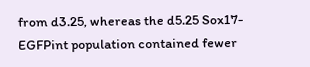from d3.25, whereas the d5.25 Sox17-EGFPint population contained fewer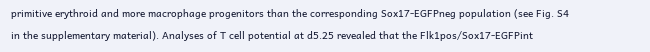primitive erythroid and more macrophage progenitors than the corresponding Sox17-EGFPneg population (see Fig. S4 in the supplementary material). Analyses of T cell potential at d5.25 revealed that the Flk1pos/Sox17-EGFPint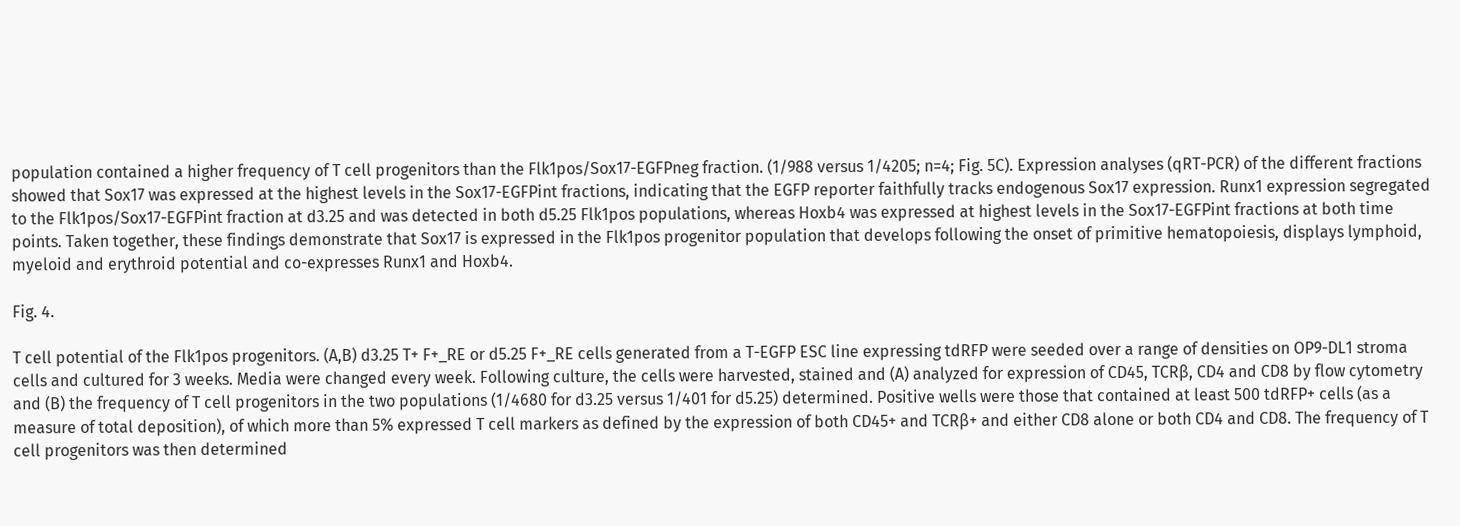population contained a higher frequency of T cell progenitors than the Flk1pos/Sox17-EGFPneg fraction. (1/988 versus 1/4205; n=4; Fig. 5C). Expression analyses (qRT-PCR) of the different fractions showed that Sox17 was expressed at the highest levels in the Sox17-EGFPint fractions, indicating that the EGFP reporter faithfully tracks endogenous Sox17 expression. Runx1 expression segregated to the Flk1pos/Sox17-EGFPint fraction at d3.25 and was detected in both d5.25 Flk1pos populations, whereas Hoxb4 was expressed at highest levels in the Sox17-EGFPint fractions at both time points. Taken together, these findings demonstrate that Sox17 is expressed in the Flk1pos progenitor population that develops following the onset of primitive hematopoiesis, displays lymphoid, myeloid and erythroid potential and co-expresses Runx1 and Hoxb4.

Fig. 4.

T cell potential of the Flk1pos progenitors. (A,B) d3.25 T+ F+_RE or d5.25 F+_RE cells generated from a T-EGFP ESC line expressing tdRFP were seeded over a range of densities on OP9-DL1 stroma cells and cultured for 3 weeks. Media were changed every week. Following culture, the cells were harvested, stained and (A) analyzed for expression of CD45, TCRβ, CD4 and CD8 by flow cytometry and (B) the frequency of T cell progenitors in the two populations (1/4680 for d3.25 versus 1/401 for d5.25) determined. Positive wells were those that contained at least 500 tdRFP+ cells (as a measure of total deposition), of which more than 5% expressed T cell markers as defined by the expression of both CD45+ and TCRβ+ and either CD8 alone or both CD4 and CD8. The frequency of T cell progenitors was then determined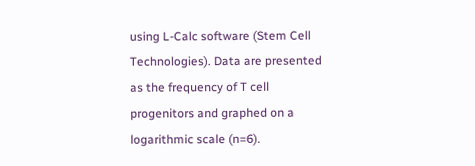using L-Calc software (Stem Cell Technologies). Data are presented as the frequency of T cell progenitors and graphed on a logarithmic scale (n=6).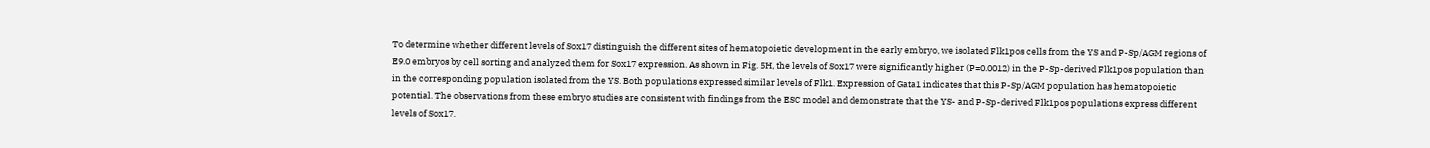To determine whether different levels of Sox17 distinguish the different sites of hematopoietic development in the early embryo, we isolated Flk1pos cells from the YS and P-Sp/AGM regions of E9.0 embryos by cell sorting and analyzed them for Sox17 expression. As shown in Fig. 5H, the levels of Sox17 were significantly higher (P=0.0012) in the P-Sp-derived Flk1pos population than in the corresponding population isolated from the YS. Both populations expressed similar levels of Flk1. Expression of Gata1 indicates that this P-Sp/AGM population has hematopoietic potential. The observations from these embryo studies are consistent with findings from the ESC model and demonstrate that the YS- and P-Sp-derived Flk1pos populations express different levels of Sox17.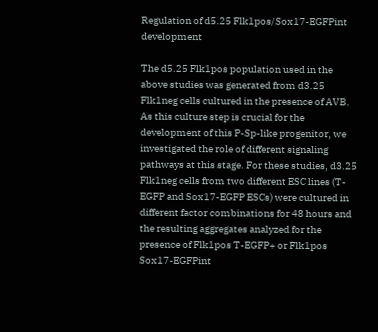Regulation of d5.25 Flk1pos/Sox17-EGFPint development

The d5.25 Flk1pos population used in the above studies was generated from d3.25 Flk1neg cells cultured in the presence of AVB. As this culture step is crucial for the development of this P-Sp-like progenitor, we investigated the role of different signaling pathways at this stage. For these studies, d3.25 Flk1neg cells from two different ESC lines (T-EGFP and Sox17-EGFP ESCs) were cultured in different factor combinations for 48 hours and the resulting aggregates analyzed for the presence of Flk1pos T-EGFP+ or Flk1pos Sox17-EGFPint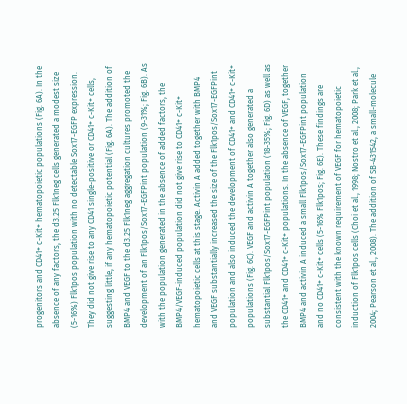progenitors and CD41+ c-Kit+ hematopoietic populations (Fig. 6A). In the absence of any factors, the d3.25 Flk1neg cells generated a modest size (5-16%) Flk1pos population with no detectable Sox17-EGFP expression. They did not give rise to any CD41 single-positive or CD41+ c-Kit+ cells, suggesting little, if any hematopoietic potential (Fig. 6A). The addition of BMP4 and VEGF to the d3.25 Flk1neg aggregation cultures promoted the development of an Flk1pos/Sox17-EGFPint population (9-31%; Fig. 6B). As with the population generated in the absence of added factors, the BMP4/VEGF-induced population did not give rise to CD41+ c-Kit+ hematopoietic cells at this stage. Activin A added together with BMP4 and VEGF substantially increased the size of the Flk1pos/Sox17-EGFPint population and also induced the development of CD41+ and CD41+ c-Kit+ populations (Fig. 6C). VEGF and activin A together also generated a substantial Flk1pos/Sox17-EGFPint population (18-35%; Fig. 6D) as well as the CD41+ and CD41+ c-Kit+ populations. In the absence of VEGF, together BMP4 and activin A induced a small Flk1pos/Sox17-EGFPint population and no CD41+ c-Kit+ cells (5-16% Flk1pos; Fig. 6E). These findings are consistent with the known requirement of VEGF for hematopoietic induction of Flk1pos cells (Choi et al., 1998; Nostro et al., 2008; Park et al., 2004; Pearson et al., 2008). The addition of SB-431542, a small-molecule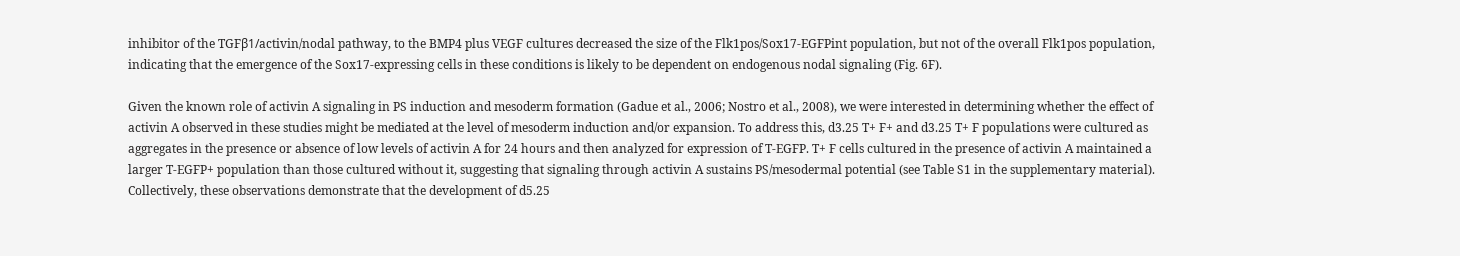inhibitor of the TGFβ1/activin/nodal pathway, to the BMP4 plus VEGF cultures decreased the size of the Flk1pos/Sox17-EGFPint population, but not of the overall Flk1pos population, indicating that the emergence of the Sox17-expressing cells in these conditions is likely to be dependent on endogenous nodal signaling (Fig. 6F).

Given the known role of activin A signaling in PS induction and mesoderm formation (Gadue et al., 2006; Nostro et al., 2008), we were interested in determining whether the effect of activin A observed in these studies might be mediated at the level of mesoderm induction and/or expansion. To address this, d3.25 T+ F+ and d3.25 T+ F populations were cultured as aggregates in the presence or absence of low levels of activin A for 24 hours and then analyzed for expression of T-EGFP. T+ F cells cultured in the presence of activin A maintained a larger T-EGFP+ population than those cultured without it, suggesting that signaling through activin A sustains PS/mesodermal potential (see Table S1 in the supplementary material). Collectively, these observations demonstrate that the development of d5.25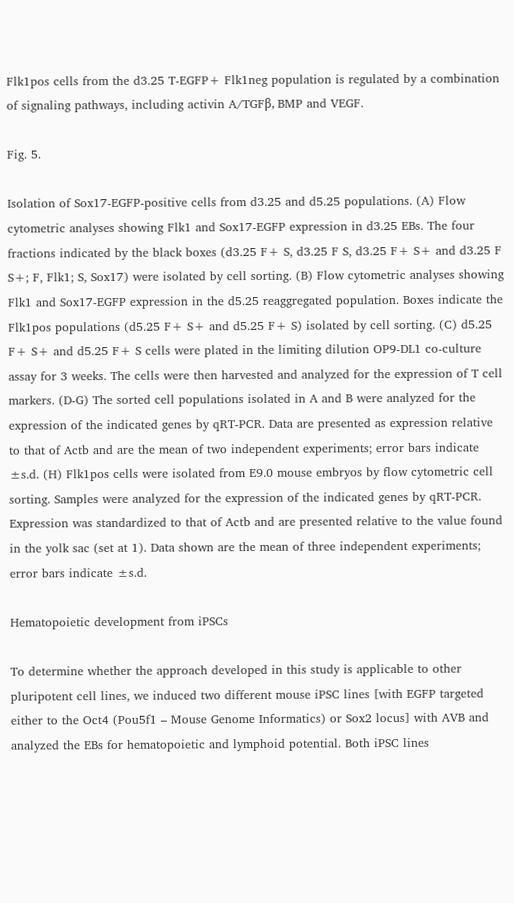Flk1pos cells from the d3.25 T-EGFP+ Flk1neg population is regulated by a combination of signaling pathways, including activin A/TGFβ, BMP and VEGF.

Fig. 5.

Isolation of Sox17-EGFP-positive cells from d3.25 and d5.25 populations. (A) Flow cytometric analyses showing Flk1 and Sox17-EGFP expression in d3.25 EBs. The four fractions indicated by the black boxes (d3.25 F+ S, d3.25 F S, d3.25 F+ S+ and d3.25 F S+; F, Flk1; S, Sox17) were isolated by cell sorting. (B) Flow cytometric analyses showing Flk1 and Sox17-EGFP expression in the d5.25 reaggregated population. Boxes indicate the Flk1pos populations (d5.25 F+ S+ and d5.25 F+ S) isolated by cell sorting. (C) d5.25 F+ S+ and d5.25 F+ S cells were plated in the limiting dilution OP9-DL1 co-culture assay for 3 weeks. The cells were then harvested and analyzed for the expression of T cell markers. (D-G) The sorted cell populations isolated in A and B were analyzed for the expression of the indicated genes by qRT-PCR. Data are presented as expression relative to that of Actb and are the mean of two independent experiments; error bars indicate ±s.d. (H) Flk1pos cells were isolated from E9.0 mouse embryos by flow cytometric cell sorting. Samples were analyzed for the expression of the indicated genes by qRT-PCR. Expression was standardized to that of Actb and are presented relative to the value found in the yolk sac (set at 1). Data shown are the mean of three independent experiments; error bars indicate ±s.d.

Hematopoietic development from iPSCs

To determine whether the approach developed in this study is applicable to other pluripotent cell lines, we induced two different mouse iPSC lines [with EGFP targeted either to the Oct4 (Pou5f1 – Mouse Genome Informatics) or Sox2 locus] with AVB and analyzed the EBs for hematopoietic and lymphoid potential. Both iPSC lines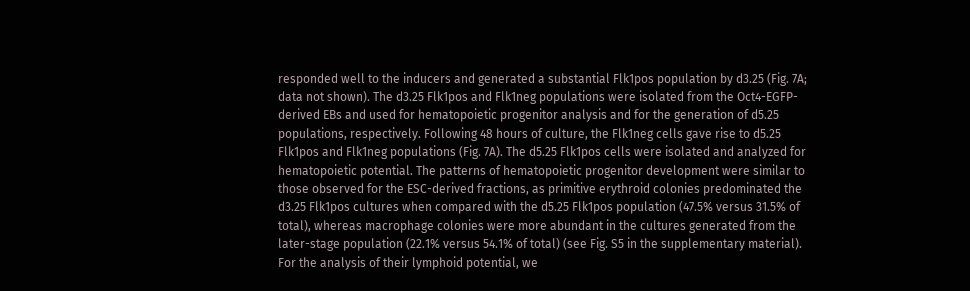responded well to the inducers and generated a substantial Flk1pos population by d3.25 (Fig. 7A; data not shown). The d3.25 Flk1pos and Flk1neg populations were isolated from the Oct4-EGFP-derived EBs and used for hematopoietic progenitor analysis and for the generation of d5.25 populations, respectively. Following 48 hours of culture, the Flk1neg cells gave rise to d5.25 Flk1pos and Flk1neg populations (Fig. 7A). The d5.25 Flk1pos cells were isolated and analyzed for hematopoietic potential. The patterns of hematopoietic progenitor development were similar to those observed for the ESC-derived fractions, as primitive erythroid colonies predominated the d3.25 Flk1pos cultures when compared with the d5.25 Flk1pos population (47.5% versus 31.5% of total), whereas macrophage colonies were more abundant in the cultures generated from the later-stage population (22.1% versus 54.1% of total) (see Fig. S5 in the supplementary material). For the analysis of their lymphoid potential, we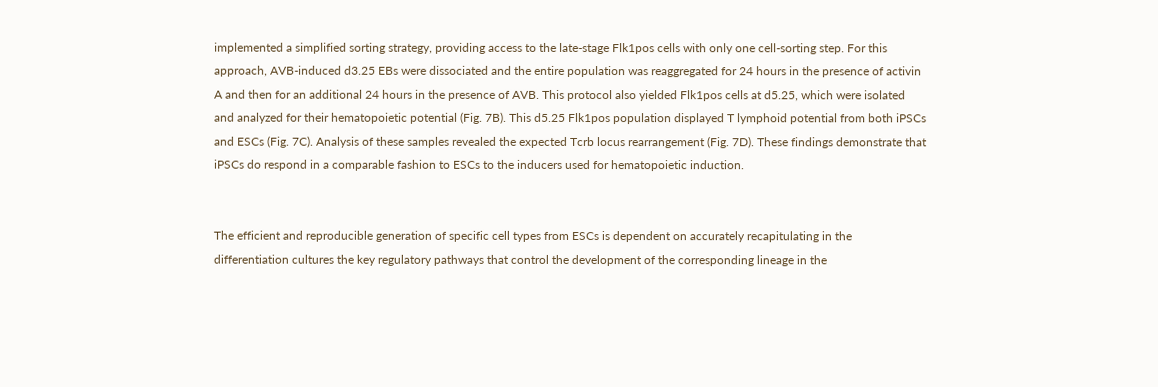implemented a simplified sorting strategy, providing access to the late-stage Flk1pos cells with only one cell-sorting step. For this approach, AVB-induced d3.25 EBs were dissociated and the entire population was reaggregated for 24 hours in the presence of activin A and then for an additional 24 hours in the presence of AVB. This protocol also yielded Flk1pos cells at d5.25, which were isolated and analyzed for their hematopoietic potential (Fig. 7B). This d5.25 Flk1pos population displayed T lymphoid potential from both iPSCs and ESCs (Fig. 7C). Analysis of these samples revealed the expected Tcrb locus rearrangement (Fig. 7D). These findings demonstrate that iPSCs do respond in a comparable fashion to ESCs to the inducers used for hematopoietic induction.


The efficient and reproducible generation of specific cell types from ESCs is dependent on accurately recapitulating in the differentiation cultures the key regulatory pathways that control the development of the corresponding lineage in the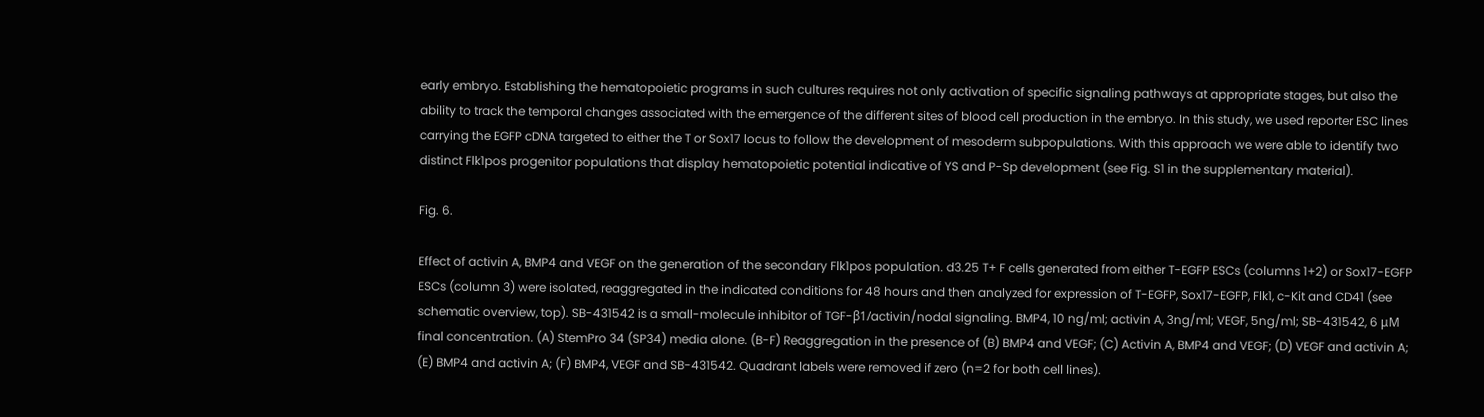early embryo. Establishing the hematopoietic programs in such cultures requires not only activation of specific signaling pathways at appropriate stages, but also the ability to track the temporal changes associated with the emergence of the different sites of blood cell production in the embryo. In this study, we used reporter ESC lines carrying the EGFP cDNA targeted to either the T or Sox17 locus to follow the development of mesoderm subpopulations. With this approach we were able to identify two distinct Flk1pos progenitor populations that display hematopoietic potential indicative of YS and P-Sp development (see Fig. S1 in the supplementary material).

Fig. 6.

Effect of activin A, BMP4 and VEGF on the generation of the secondary Flk1pos population. d3.25 T+ F cells generated from either T-EGFP ESCs (columns 1+2) or Sox17-EGFP ESCs (column 3) were isolated, reaggregated in the indicated conditions for 48 hours and then analyzed for expression of T-EGFP, Sox17-EGFP, Flk1, c-Kit and CD41 (see schematic overview, top). SB-431542 is a small-molecule inhibitor of TGF-β1/activin/nodal signaling. BMP4, 10 ng/ml; activin A, 3ng/ml; VEGF, 5ng/ml; SB-431542, 6 μM final concentration. (A) StemPro 34 (SP34) media alone. (B-F) Reaggregation in the presence of (B) BMP4 and VEGF; (C) Activin A, BMP4 and VEGF; (D) VEGF and activin A; (E) BMP4 and activin A; (F) BMP4, VEGF and SB-431542. Quadrant labels were removed if zero (n=2 for both cell lines).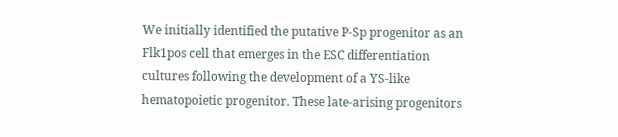We initially identified the putative P-Sp progenitor as an Flk1pos cell that emerges in the ESC differentiation cultures following the development of a YS-like hematopoietic progenitor. These late-arising progenitors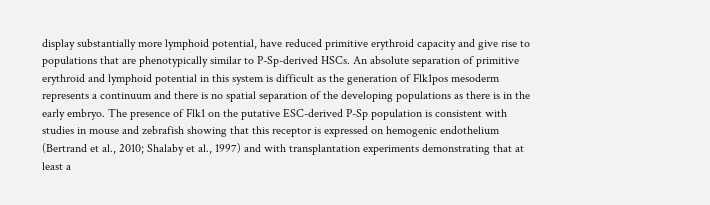display substantially more lymphoid potential, have reduced primitive erythroid capacity and give rise to populations that are phenotypically similar to P-Sp-derived HSCs. An absolute separation of primitive erythroid and lymphoid potential in this system is difficult as the generation of Flk1pos mesoderm represents a continuum and there is no spatial separation of the developing populations as there is in the early embryo. The presence of Flk1 on the putative ESC-derived P-Sp population is consistent with studies in mouse and zebrafish showing that this receptor is expressed on hemogenic endothelium (Bertrand et al., 2010; Shalaby et al., 1997) and with transplantation experiments demonstrating that at least a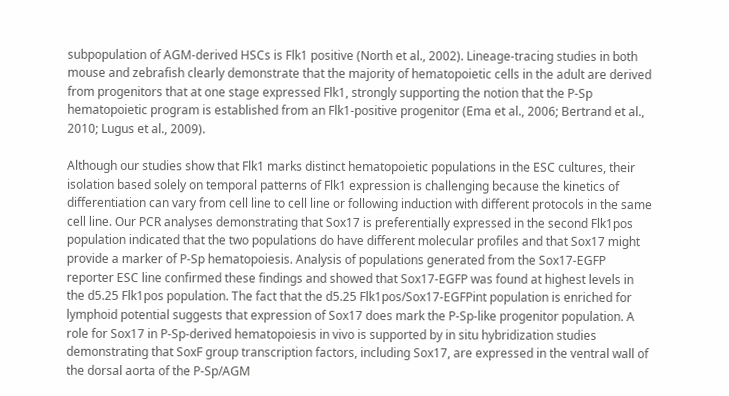subpopulation of AGM-derived HSCs is Flk1 positive (North et al., 2002). Lineage-tracing studies in both mouse and zebrafish clearly demonstrate that the majority of hematopoietic cells in the adult are derived from progenitors that at one stage expressed Flk1, strongly supporting the notion that the P-Sp hematopoietic program is established from an Flk1-positive progenitor (Ema et al., 2006; Bertrand et al., 2010; Lugus et al., 2009).

Although our studies show that Flk1 marks distinct hematopoietic populations in the ESC cultures, their isolation based solely on temporal patterns of Flk1 expression is challenging because the kinetics of differentiation can vary from cell line to cell line or following induction with different protocols in the same cell line. Our PCR analyses demonstrating that Sox17 is preferentially expressed in the second Flk1pos population indicated that the two populations do have different molecular profiles and that Sox17 might provide a marker of P-Sp hematopoiesis. Analysis of populations generated from the Sox17-EGFP reporter ESC line confirmed these findings and showed that Sox17-EGFP was found at highest levels in the d5.25 Flk1pos population. The fact that the d5.25 Flk1pos/Sox17-EGFPint population is enriched for lymphoid potential suggests that expression of Sox17 does mark the P-Sp-like progenitor population. A role for Sox17 in P-Sp-derived hematopoiesis in vivo is supported by in situ hybridization studies demonstrating that SoxF group transcription factors, including Sox17, are expressed in the ventral wall of the dorsal aorta of the P-Sp/AGM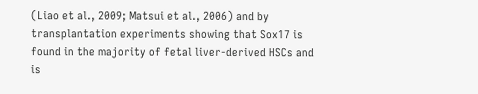(Liao et al., 2009; Matsui et al., 2006) and by transplantation experiments showing that Sox17 is found in the majority of fetal liver-derived HSCs and is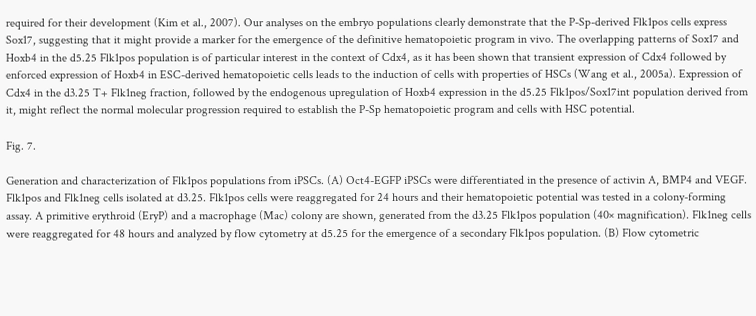required for their development (Kim et al., 2007). Our analyses on the embryo populations clearly demonstrate that the P-Sp-derived Flk1pos cells express Sox17, suggesting that it might provide a marker for the emergence of the definitive hematopoietic program in vivo. The overlapping patterns of Sox17 and Hoxb4 in the d5.25 Flk1pos population is of particular interest in the context of Cdx4, as it has been shown that transient expression of Cdx4 followed by enforced expression of Hoxb4 in ESC-derived hematopoietic cells leads to the induction of cells with properties of HSCs (Wang et al., 2005a). Expression of Cdx4 in the d3.25 T+ Flk1neg fraction, followed by the endogenous upregulation of Hoxb4 expression in the d5.25 Flk1pos/Sox17int population derived from it, might reflect the normal molecular progression required to establish the P-Sp hematopoietic program and cells with HSC potential.

Fig. 7.

Generation and characterization of Flk1pos populations from iPSCs. (A) Oct4-EGFP iPSCs were differentiated in the presence of activin A, BMP4 and VEGF. Flk1pos and Flk1neg cells isolated at d3.25. Flk1pos cells were reaggregated for 24 hours and their hematopoietic potential was tested in a colony-forming assay. A primitive erythroid (EryP) and a macrophage (Mac) colony are shown, generated from the d3.25 Flk1pos population (40× magnification). Flk1neg cells were reaggregated for 48 hours and analyzed by flow cytometry at d5.25 for the emergence of a secondary Flk1pos population. (B) Flow cytometric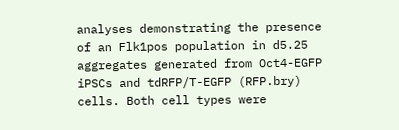analyses demonstrating the presence of an Flk1pos population in d5.25 aggregates generated from Oct4-EGFP iPSCs and tdRFP/T-EGFP (RFP.bry) cells. Both cell types were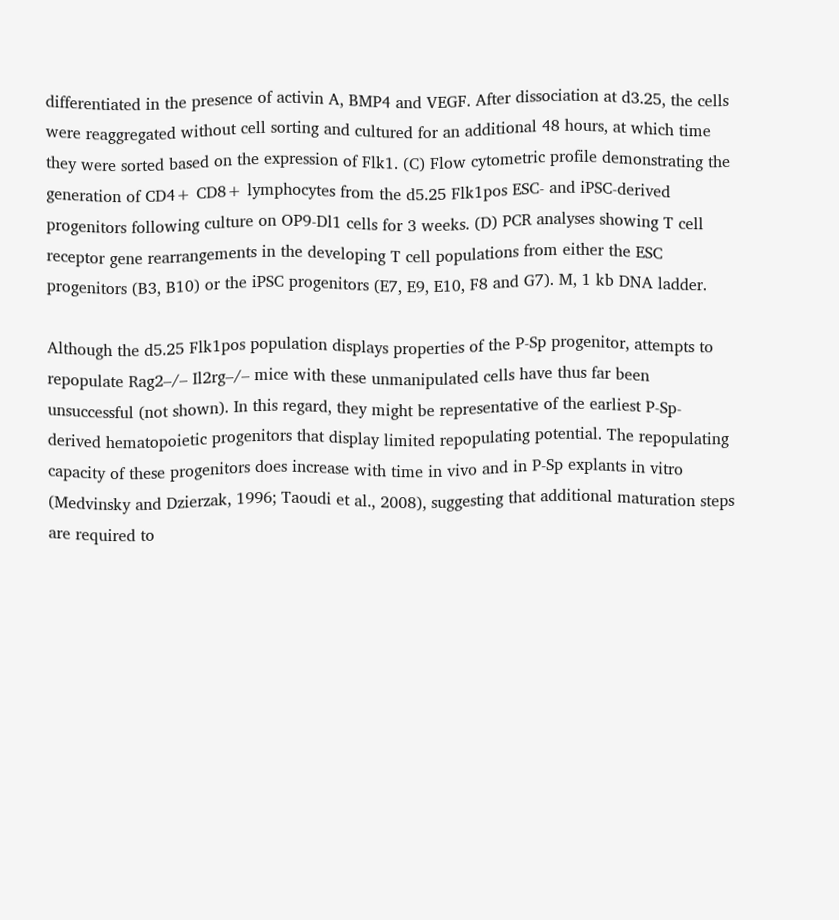differentiated in the presence of activin A, BMP4 and VEGF. After dissociation at d3.25, the cells were reaggregated without cell sorting and cultured for an additional 48 hours, at which time they were sorted based on the expression of Flk1. (C) Flow cytometric profile demonstrating the generation of CD4+ CD8+ lymphocytes from the d5.25 Flk1pos ESC- and iPSC-derived progenitors following culture on OP9-Dl1 cells for 3 weeks. (D) PCR analyses showing T cell receptor gene rearrangements in the developing T cell populations from either the ESC progenitors (B3, B10) or the iPSC progenitors (E7, E9, E10, F8 and G7). M, 1 kb DNA ladder.

Although the d5.25 Flk1pos population displays properties of the P-Sp progenitor, attempts to repopulate Rag2–/– Il2rg–/– mice with these unmanipulated cells have thus far been unsuccessful (not shown). In this regard, they might be representative of the earliest P-Sp-derived hematopoietic progenitors that display limited repopulating potential. The repopulating capacity of these progenitors does increase with time in vivo and in P-Sp explants in vitro (Medvinsky and Dzierzak, 1996; Taoudi et al., 2008), suggesting that additional maturation steps are required to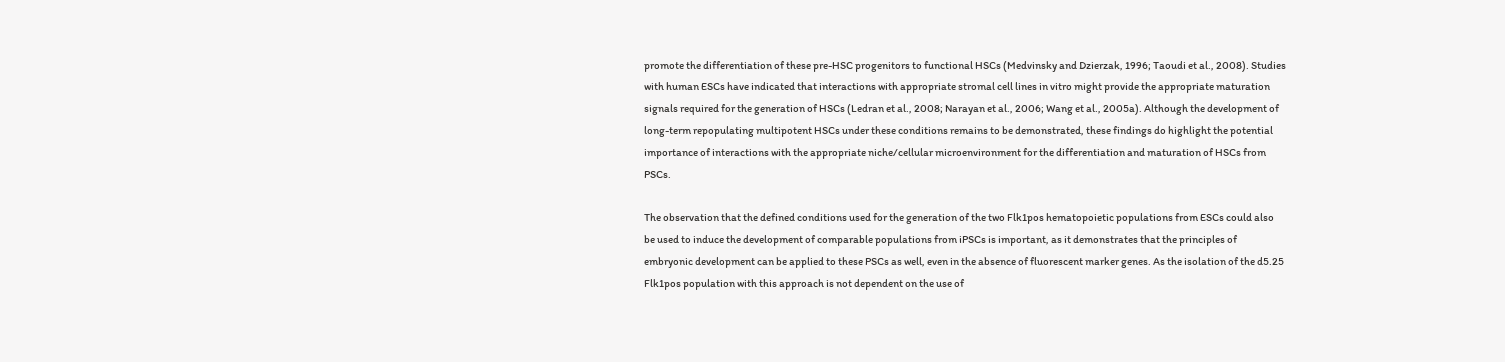promote the differentiation of these pre-HSC progenitors to functional HSCs (Medvinsky and Dzierzak, 1996; Taoudi et al., 2008). Studies with human ESCs have indicated that interactions with appropriate stromal cell lines in vitro might provide the appropriate maturation signals required for the generation of HSCs (Ledran et al., 2008; Narayan et al., 2006; Wang et al., 2005a). Although the development of long-term repopulating multipotent HSCs under these conditions remains to be demonstrated, these findings do highlight the potential importance of interactions with the appropriate niche/cellular microenvironment for the differentiation and maturation of HSCs from PSCs.

The observation that the defined conditions used for the generation of the two Flk1pos hematopoietic populations from ESCs could also be used to induce the development of comparable populations from iPSCs is important, as it demonstrates that the principles of embryonic development can be applied to these PSCs as well, even in the absence of fluorescent marker genes. As the isolation of the d5.25 Flk1pos population with this approach is not dependent on the use of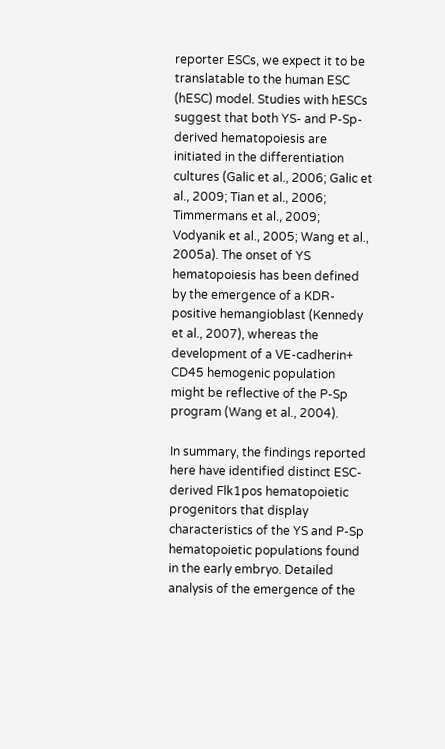reporter ESCs, we expect it to be translatable to the human ESC (hESC) model. Studies with hESCs suggest that both YS- and P-Sp-derived hematopoiesis are initiated in the differentiation cultures (Galic et al., 2006; Galic et al., 2009; Tian et al., 2006; Timmermans et al., 2009; Vodyanik et al., 2005; Wang et al., 2005a). The onset of YS hematopoiesis has been defined by the emergence of a KDR-positive hemangioblast (Kennedy et al., 2007), whereas the development of a VE-cadherin+ CD45 hemogenic population might be reflective of the P-Sp program (Wang et al., 2004).

In summary, the findings reported here have identified distinct ESC-derived Flk1pos hematopoietic progenitors that display characteristics of the YS and P-Sp hematopoietic populations found in the early embryo. Detailed analysis of the emergence of the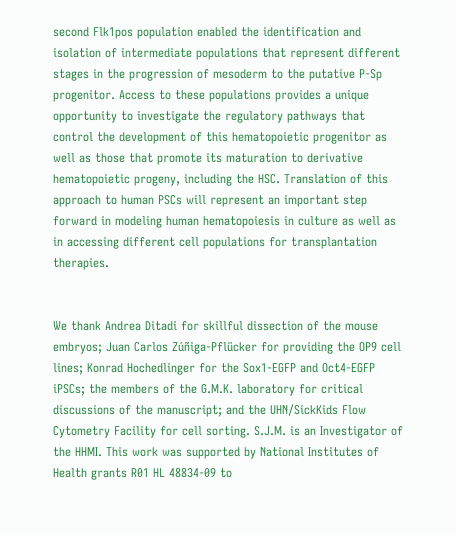second Flk1pos population enabled the identification and isolation of intermediate populations that represent different stages in the progression of mesoderm to the putative P-Sp progenitor. Access to these populations provides a unique opportunity to investigate the regulatory pathways that control the development of this hematopoietic progenitor as well as those that promote its maturation to derivative hematopoietic progeny, including the HSC. Translation of this approach to human PSCs will represent an important step forward in modeling human hematopoiesis in culture as well as in accessing different cell populations for transplantation therapies.


We thank Andrea Ditadi for skillful dissection of the mouse embryos; Juan Carlos Zúñiga-Pflücker for providing the OP9 cell lines; Konrad Hochedlinger for the Sox1-EGFP and Oct4-EGFP iPSCs; the members of the G.M.K. laboratory for critical discussions of the manuscript; and the UHN/SickKids Flow Cytometry Facility for cell sorting. S.J.M. is an Investigator of the HHMI. This work was supported by National Institutes of Health grants R01 HL 48834-09 to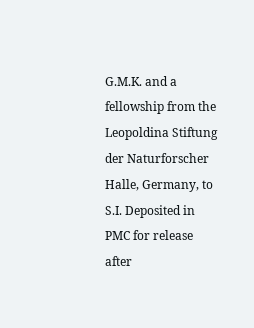G.M.K. and a fellowship from the Leopoldina Stiftung der Naturforscher Halle, Germany, to S.I. Deposited in PMC for release after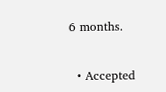6 months.


  • Accepted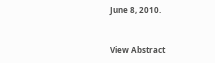June 8, 2010.


View Abstract